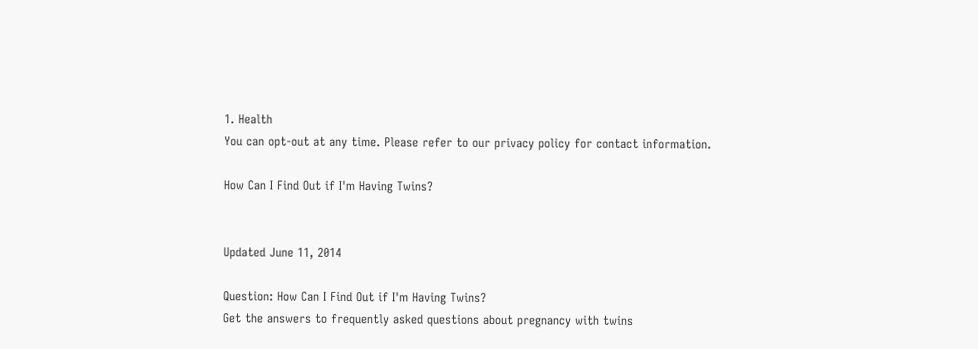1. Health
You can opt-out at any time. Please refer to our privacy policy for contact information.

How Can I Find Out if I'm Having Twins?


Updated June 11, 2014

Question: How Can I Find Out if I'm Having Twins?
Get the answers to frequently asked questions about pregnancy with twins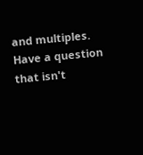and multiples. Have a question that isn't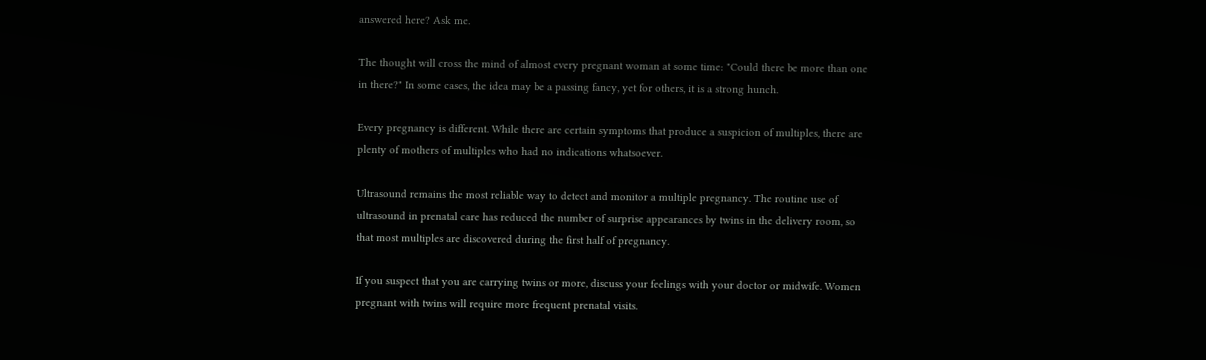answered here? Ask me.

The thought will cross the mind of almost every pregnant woman at some time: "Could there be more than one in there?" In some cases, the idea may be a passing fancy, yet for others, it is a strong hunch.

Every pregnancy is different. While there are certain symptoms that produce a suspicion of multiples, there are plenty of mothers of multiples who had no indications whatsoever.

Ultrasound remains the most reliable way to detect and monitor a multiple pregnancy. The routine use of ultrasound in prenatal care has reduced the number of surprise appearances by twins in the delivery room, so that most multiples are discovered during the first half of pregnancy.

If you suspect that you are carrying twins or more, discuss your feelings with your doctor or midwife. Women pregnant with twins will require more frequent prenatal visits.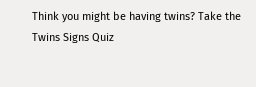Think you might be having twins? Take the Twins Signs Quiz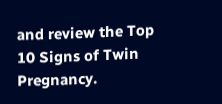and review the Top 10 Signs of Twin Pregnancy.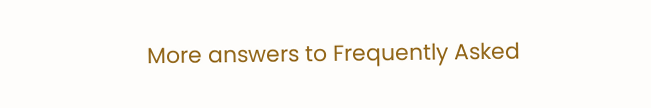More answers to Frequently Asked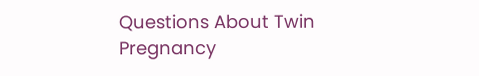Questions About Twin Pregnancy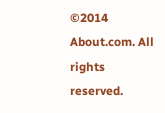©2014 About.com. All rights reserved.